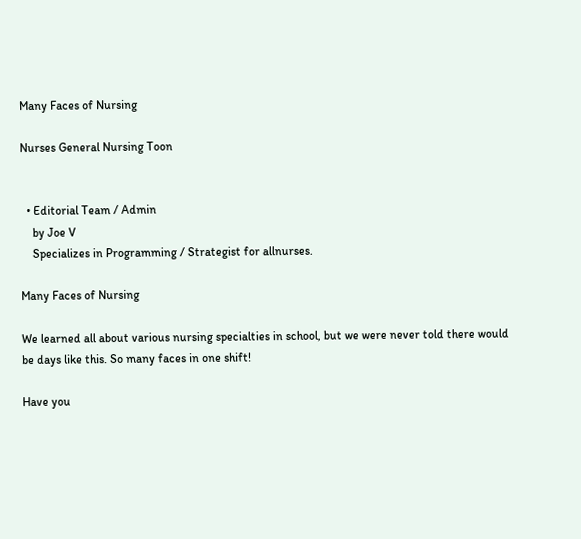Many Faces of Nursing

Nurses General Nursing Toon


  • Editorial Team / Admin
    by Joe V
    Specializes in Programming / Strategist for allnurses.

Many Faces of Nursing

We learned all about various nursing specialties in school, but we were never told there would be days like this. So many faces in one shift!

Have you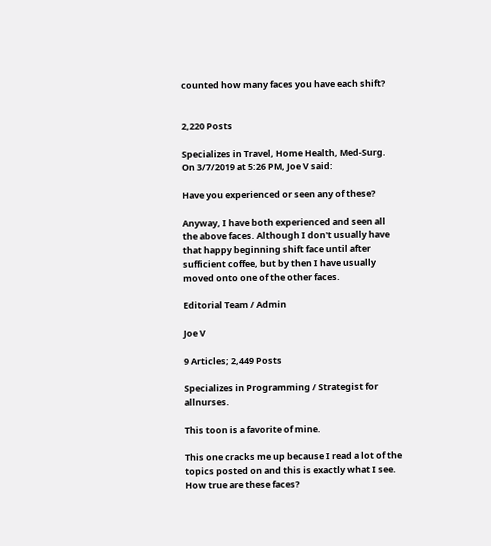counted how many faces you have each shift?


2,220 Posts

Specializes in Travel, Home Health, Med-Surg.
On 3/7/2019 at 5:26 PM, Joe V said:

Have you experienced or seen any of these?

Anyway, I have both experienced and seen all the above faces. Although I don't usually have that happy beginning shift face until after sufficient coffee, but by then I have usually moved onto one of the other faces.

Editorial Team / Admin

Joe V

9 Articles; 2,449 Posts

Specializes in Programming / Strategist for allnurses.

This toon is a favorite of mine.

This one cracks me up because I read a lot of the topics posted on and this is exactly what I see. How true are these faces?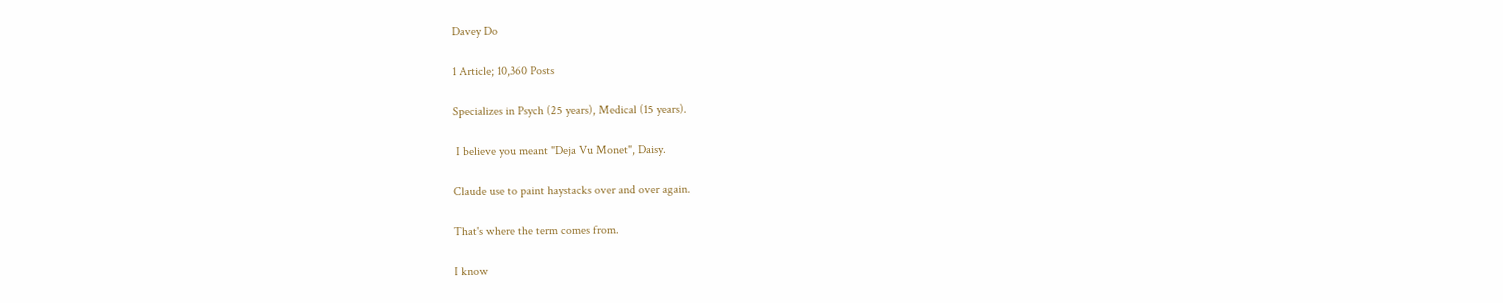Davey Do

1 Article; 10,360 Posts

Specializes in Psych (25 years), Medical (15 years).

 I believe you meant "Deja Vu Monet", Daisy.

Claude use to paint haystacks over and over again.

That's where the term comes from.

I know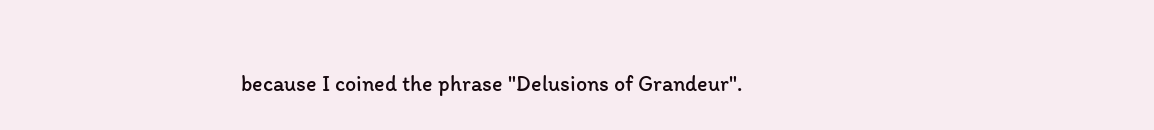because I coined the phrase "Delusions of Grandeur".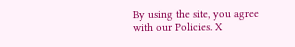By using the site, you agree with our Policies. X